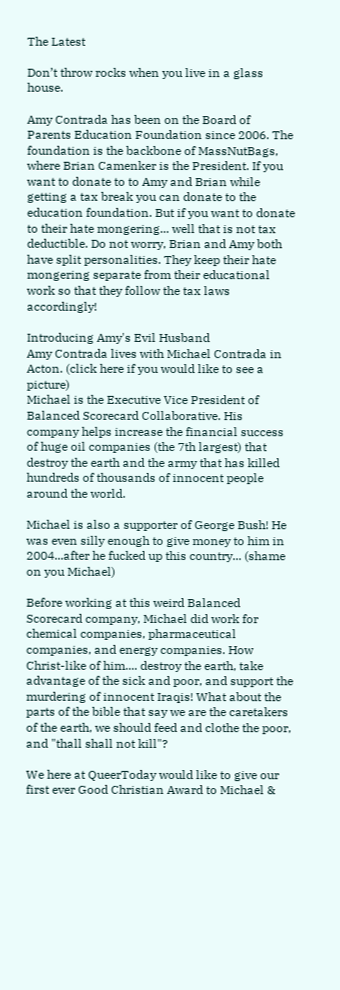The Latest

Don’t throw rocks when you live in a glass house.

Amy Contrada has been on the Board of Parents Education Foundation since 2006. The foundation is the backbone of MassNutBags, where Brian Camenker is the President. If you want to donate to to Amy and Brian while getting a tax break you can donate to the education foundation. But if you want to donate to their hate mongering... well that is not tax deductible. Do not worry, Brian and Amy both have split personalities. They keep their hate mongering separate from their educational work so that they follow the tax laws accordingly!

Introducing Amy's Evil Husband
Amy Contrada lives with Michael Contrada in Acton. (click here if you would like to see a picture)
Michael is the Executive Vice President of Balanced Scorecard Collaborative. His company helps increase the financial success of huge oil companies (the 7th largest) that destroy the earth and the army that has killed hundreds of thousands of innocent people around the world.

Michael is also a supporter of George Bush! He was even silly enough to give money to him in 2004...after he fucked up this country... (shame on you Michael)

Before working at this weird Balanced Scorecard company, Michael did work for chemical companies, pharmaceutical companies, and energy companies. How Christ-like of him.... destroy the earth, take advantage of the sick and poor, and support the murdering of innocent Iraqis! What about the parts of the bible that say we are the caretakers of the earth, we should feed and clothe the poor, and "thall shall not kill"?

We here at QueerToday would like to give our first ever Good Christian Award to Michael &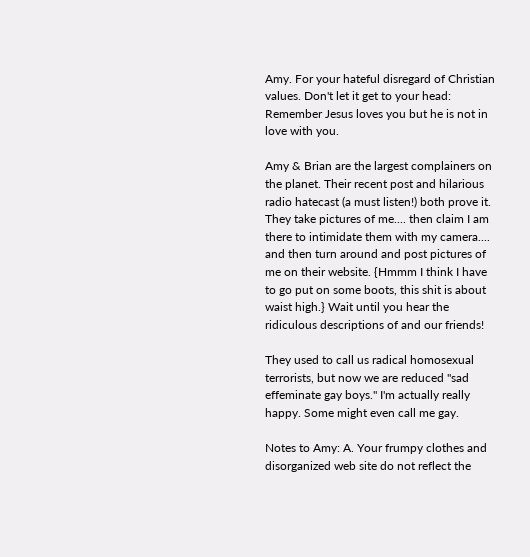Amy. For your hateful disregard of Christian values. Don't let it get to your head: Remember Jesus loves you but he is not in love with you.

Amy & Brian are the largest complainers on the planet. Their recent post and hilarious radio hatecast (a must listen!) both prove it. They take pictures of me.... then claim I am there to intimidate them with my camera.... and then turn around and post pictures of me on their website. {Hmmm I think I have to go put on some boots, this shit is about waist high.} Wait until you hear the ridiculous descriptions of and our friends!

They used to call us radical homosexual terrorists, but now we are reduced "sad effeminate gay boys." I'm actually really happy. Some might even call me gay.

Notes to Amy: A. Your frumpy clothes and disorganized web site do not reflect the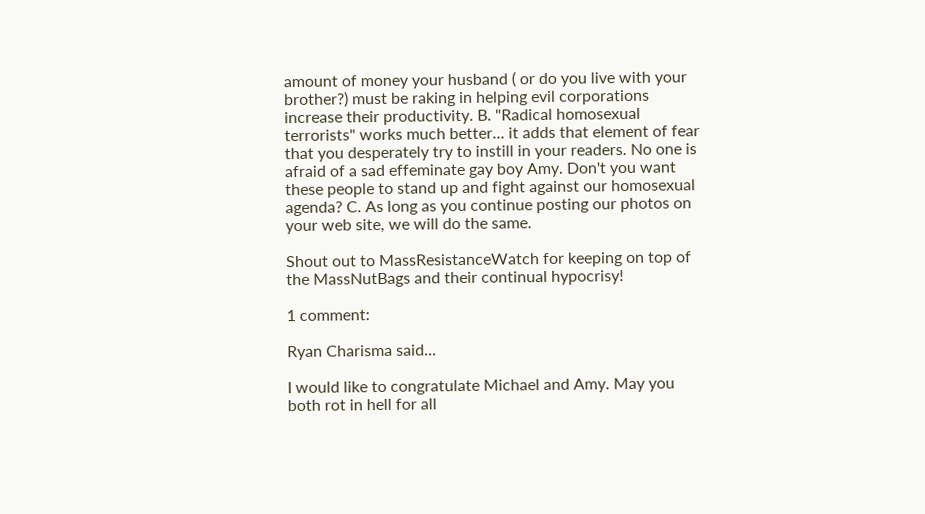amount of money your husband ( or do you live with your brother?) must be raking in helping evil corporations increase their productivity. B. "Radical homosexual terrorists" works much better... it adds that element of fear that you desperately try to instill in your readers. No one is afraid of a sad effeminate gay boy Amy. Don't you want these people to stand up and fight against our homosexual agenda? C. As long as you continue posting our photos on your web site, we will do the same.

Shout out to MassResistanceWatch for keeping on top of the MassNutBags and their continual hypocrisy!

1 comment:

Ryan Charisma said...

I would like to congratulate Michael and Amy. May you both rot in hell for all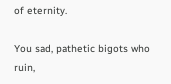of eternity.

You sad, pathetic bigots who ruin,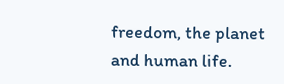freedom, the planet and human life.